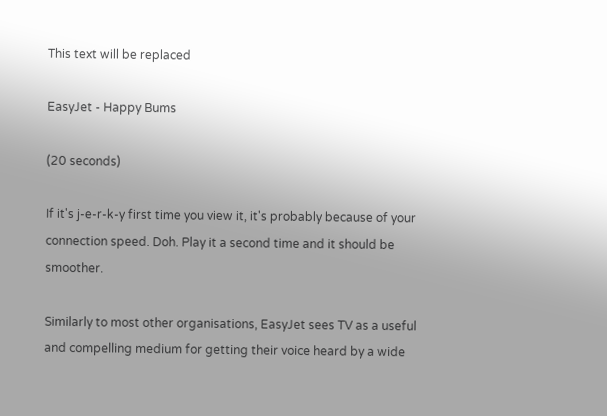This text will be replaced

EasyJet - Happy Bums

(20 seconds)

If it's j-e-r-k-y first time you view it, it's probably because of your connection speed. Doh. Play it a second time and it should be smoother.

Similarly to most other organisations, EasyJet sees TV as a useful and compelling medium for getting their voice heard by a wide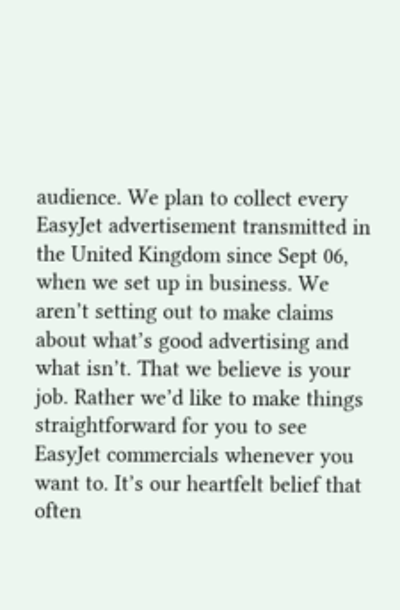audience. We plan to collect every EasyJet advertisement transmitted in the United Kingdom since Sept 06, when we set up in business. We aren’t setting out to make claims about what’s good advertising and what isn’t. That we believe is your job. Rather we’d like to make things straightforward for you to see EasyJet commercials whenever you want to. It’s our heartfelt belief that often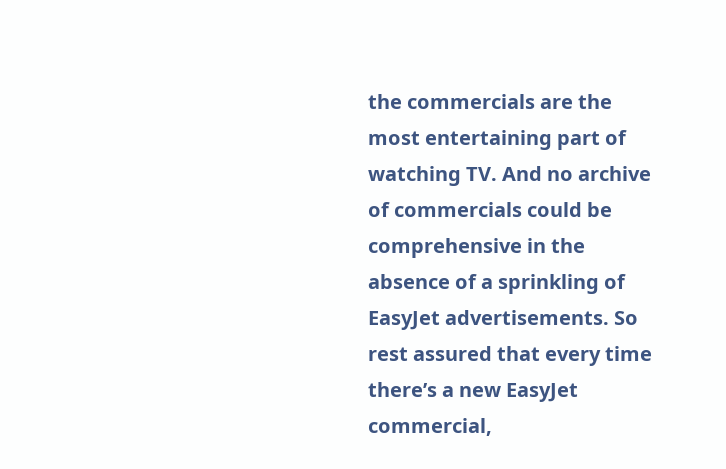the commercials are the most entertaining part of watching TV. And no archive of commercials could be comprehensive in the absence of a sprinkling of EasyJet advertisements. So rest assured that every time there’s a new EasyJet commercial,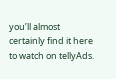you’ll almost certainly find it here to watch on tellyAds.